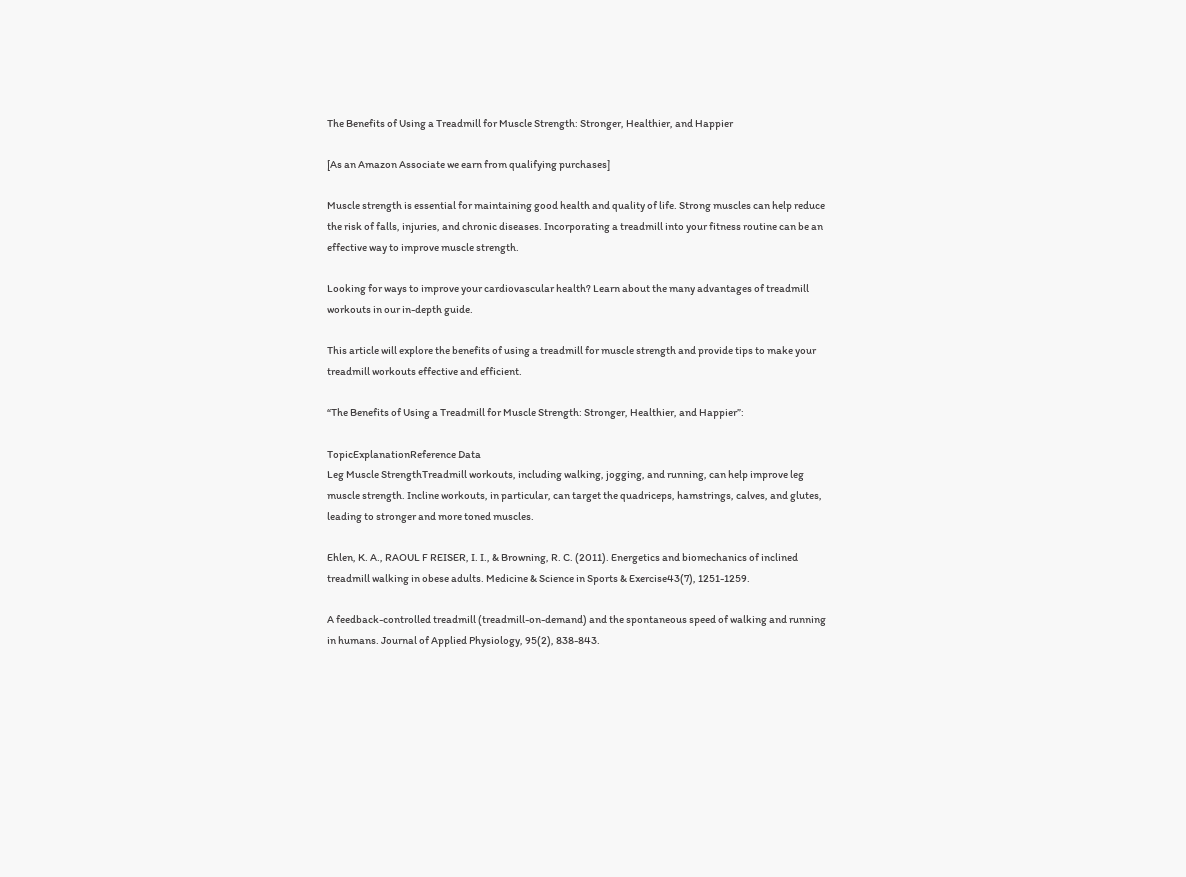The Benefits of Using a Treadmill for Muscle Strength: Stronger, Healthier, and Happier

[As an Amazon Associate we earn from qualifying purchases]

Muscle strength is essential for maintaining good health and quality of life. Strong muscles can help reduce the risk of falls, injuries, and chronic diseases. Incorporating a treadmill into your fitness routine can be an effective way to improve muscle strength.

Looking for ways to improve your cardiovascular health? Learn about the many advantages of treadmill workouts in our in-depth guide.

This article will explore the benefits of using a treadmill for muscle strength and provide tips to make your treadmill workouts effective and efficient.

“The Benefits of Using a Treadmill for Muscle Strength: Stronger, Healthier, and Happier”:

TopicExplanationReference Data
Leg Muscle StrengthTreadmill workouts, including walking, jogging, and running, can help improve leg muscle strength. Incline workouts, in particular, can target the quadriceps, hamstrings, calves, and glutes, leading to stronger and more toned muscles.

Ehlen, K. A., RAOUL F REISER, I. I., & Browning, R. C. (2011). Energetics and biomechanics of inclined treadmill walking in obese adults. Medicine & Science in Sports & Exercise43(7), 1251-1259.

A feedback-controlled treadmill (treadmill-on-demand) and the spontaneous speed of walking and running in humans. Journal of Applied Physiology, 95(2), 838-843.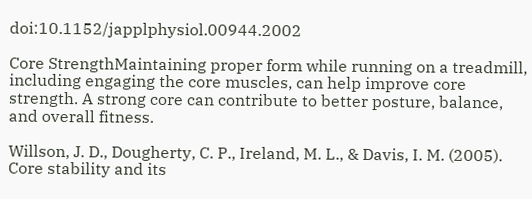doi:10.1152/japplphysiol.00944.2002

Core StrengthMaintaining proper form while running on a treadmill, including engaging the core muscles, can help improve core strength. A strong core can contribute to better posture, balance, and overall fitness.

Willson, J. D., Dougherty, C. P., Ireland, M. L., & Davis, I. M. (2005). Core stability and its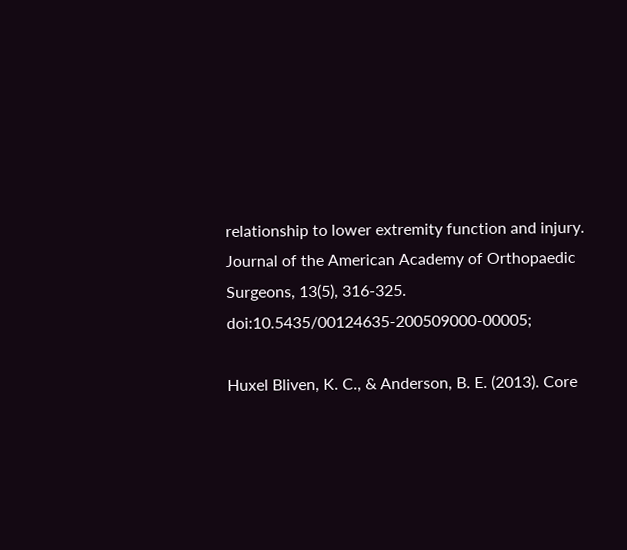relationship to lower extremity function and injury. Journal of the American Academy of Orthopaedic Surgeons, 13(5), 316-325. doi:10.5435/00124635-200509000-00005;

Huxel Bliven, K. C., & Anderson, B. E. (2013). Core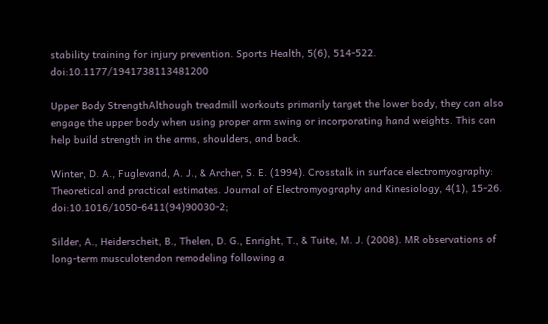stability training for injury prevention. Sports Health, 5(6), 514-522. doi:10.1177/1941738113481200

Upper Body StrengthAlthough treadmill workouts primarily target the lower body, they can also engage the upper body when using proper arm swing or incorporating hand weights. This can help build strength in the arms, shoulders, and back.

Winter, D. A., Fuglevand, A. J., & Archer, S. E. (1994). Crosstalk in surface electromyography: Theoretical and practical estimates. Journal of Electromyography and Kinesiology, 4(1), 15-26. doi:10.1016/1050-6411(94)90030-2;

Silder, A., Heiderscheit, B., Thelen, D. G., Enright, T., & Tuite, M. J. (2008). MR observations of long-term musculotendon remodeling following a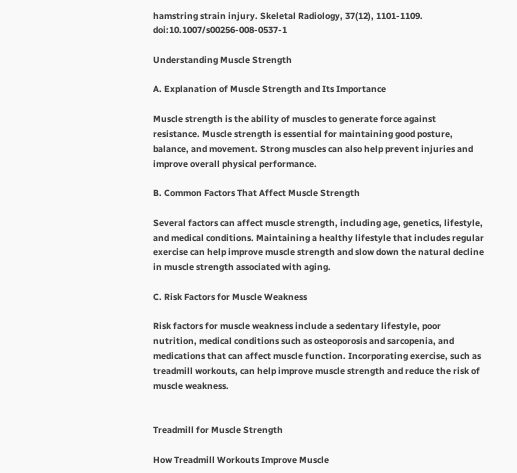hamstring strain injury. Skeletal Radiology, 37(12), 1101-1109. doi:10.1007/s00256-008-0537-1

Understanding Muscle Strength

A. Explanation of Muscle Strength and Its Importance

Muscle strength is the ability of muscles to generate force against resistance. Muscle strength is essential for maintaining good posture, balance, and movement. Strong muscles can also help prevent injuries and improve overall physical performance.

B. Common Factors That Affect Muscle Strength

Several factors can affect muscle strength, including age, genetics, lifestyle, and medical conditions. Maintaining a healthy lifestyle that includes regular exercise can help improve muscle strength and slow down the natural decline in muscle strength associated with aging.

C. Risk Factors for Muscle Weakness

Risk factors for muscle weakness include a sedentary lifestyle, poor nutrition, medical conditions such as osteoporosis and sarcopenia, and medications that can affect muscle function. Incorporating exercise, such as treadmill workouts, can help improve muscle strength and reduce the risk of muscle weakness.


Treadmill for Muscle Strength

How Treadmill Workouts Improve Muscle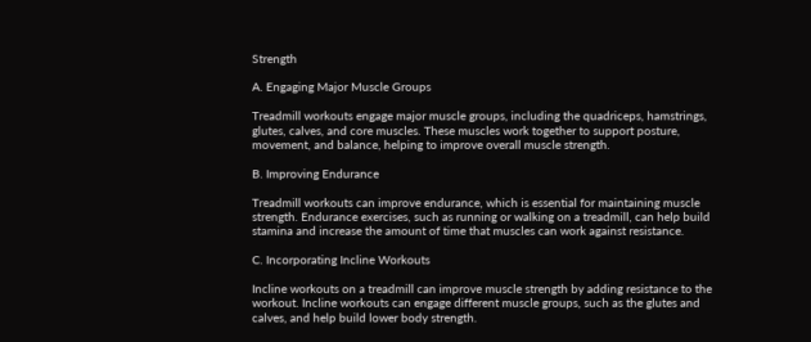Strength

A. Engaging Major Muscle Groups

Treadmill workouts engage major muscle groups, including the quadriceps, hamstrings, glutes, calves, and core muscles. These muscles work together to support posture, movement, and balance, helping to improve overall muscle strength.

B. Improving Endurance

Treadmill workouts can improve endurance, which is essential for maintaining muscle strength. Endurance exercises, such as running or walking on a treadmill, can help build stamina and increase the amount of time that muscles can work against resistance.

C. Incorporating Incline Workouts

Incline workouts on a treadmill can improve muscle strength by adding resistance to the workout. Incline workouts can engage different muscle groups, such as the glutes and calves, and help build lower body strength.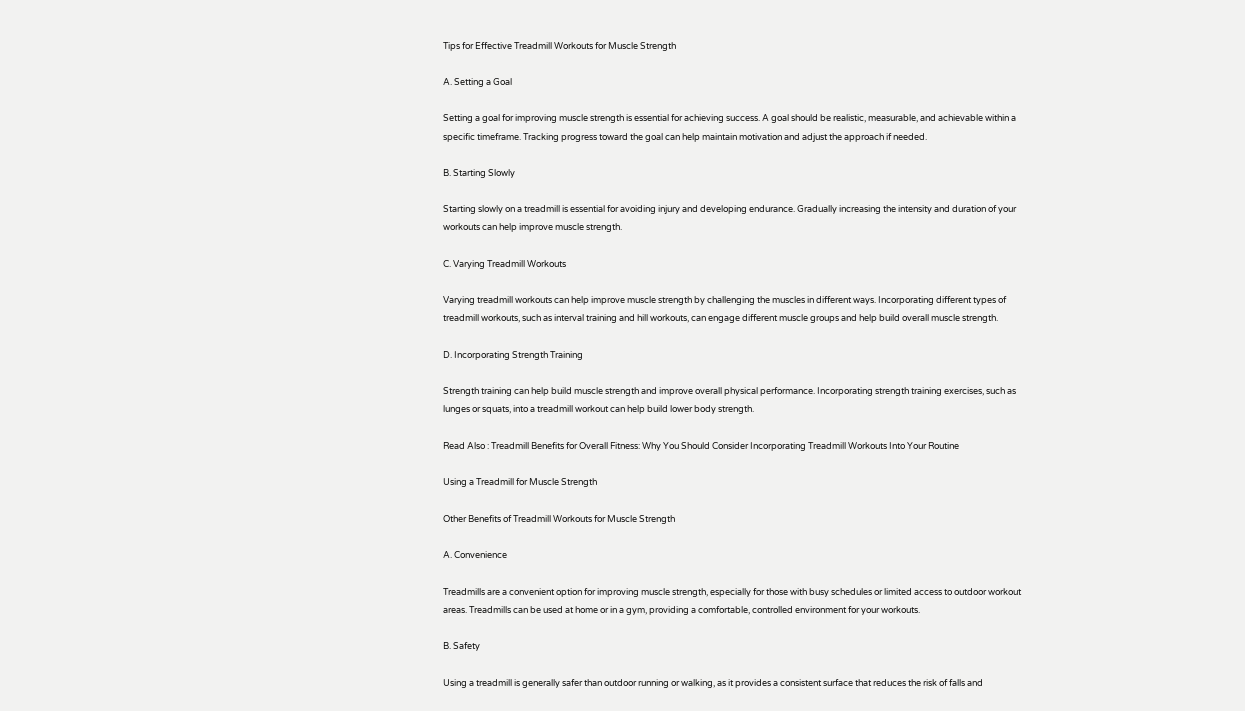Tips for Effective Treadmill Workouts for Muscle Strength

A. Setting a Goal

Setting a goal for improving muscle strength is essential for achieving success. A goal should be realistic, measurable, and achievable within a specific timeframe. Tracking progress toward the goal can help maintain motivation and adjust the approach if needed.

B. Starting Slowly

Starting slowly on a treadmill is essential for avoiding injury and developing endurance. Gradually increasing the intensity and duration of your workouts can help improve muscle strength.

C. Varying Treadmill Workouts

Varying treadmill workouts can help improve muscle strength by challenging the muscles in different ways. Incorporating different types of treadmill workouts, such as interval training and hill workouts, can engage different muscle groups and help build overall muscle strength.

D. Incorporating Strength Training

Strength training can help build muscle strength and improve overall physical performance. Incorporating strength training exercises, such as lunges or squats, into a treadmill workout can help build lower body strength.

Read Also : Treadmill Benefits for Overall Fitness: Why You Should Consider Incorporating Treadmill Workouts Into Your Routine

Using a Treadmill for Muscle Strength

Other Benefits of Treadmill Workouts for Muscle Strength

A. Convenience

Treadmills are a convenient option for improving muscle strength, especially for those with busy schedules or limited access to outdoor workout areas. Treadmills can be used at home or in a gym, providing a comfortable, controlled environment for your workouts.

B. Safety

Using a treadmill is generally safer than outdoor running or walking, as it provides a consistent surface that reduces the risk of falls and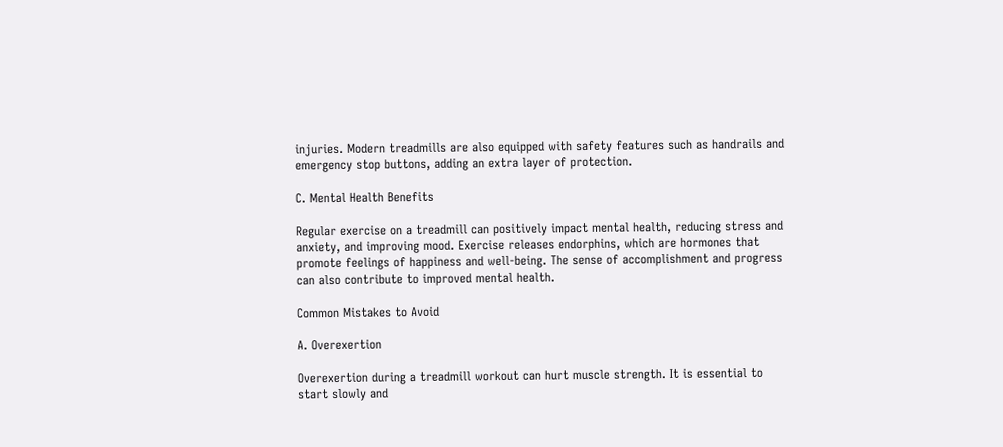injuries. Modern treadmills are also equipped with safety features such as handrails and emergency stop buttons, adding an extra layer of protection.

C. Mental Health Benefits

Regular exercise on a treadmill can positively impact mental health, reducing stress and anxiety, and improving mood. Exercise releases endorphins, which are hormones that promote feelings of happiness and well-being. The sense of accomplishment and progress can also contribute to improved mental health.

Common Mistakes to Avoid

A. Overexertion

Overexertion during a treadmill workout can hurt muscle strength. It is essential to start slowly and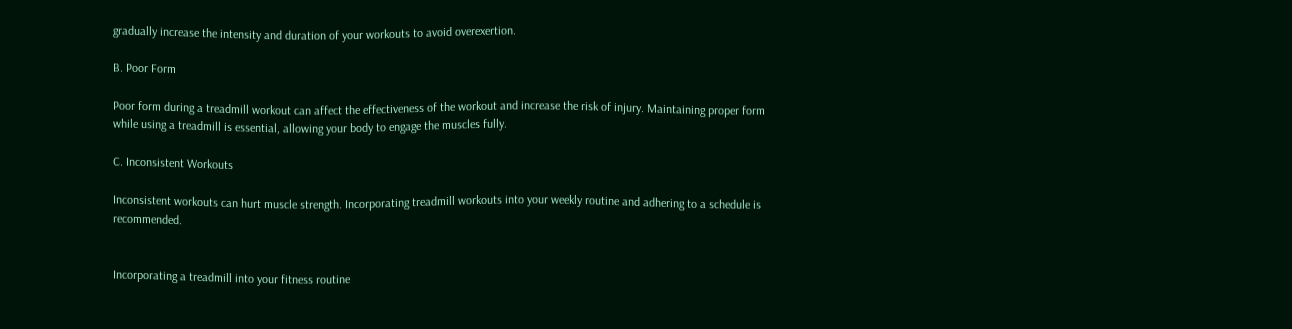gradually increase the intensity and duration of your workouts to avoid overexertion.

B. Poor Form

Poor form during a treadmill workout can affect the effectiveness of the workout and increase the risk of injury. Maintaining proper form while using a treadmill is essential, allowing your body to engage the muscles fully.

C. Inconsistent Workouts

Inconsistent workouts can hurt muscle strength. Incorporating treadmill workouts into your weekly routine and adhering to a schedule is recommended.


Incorporating a treadmill into your fitness routine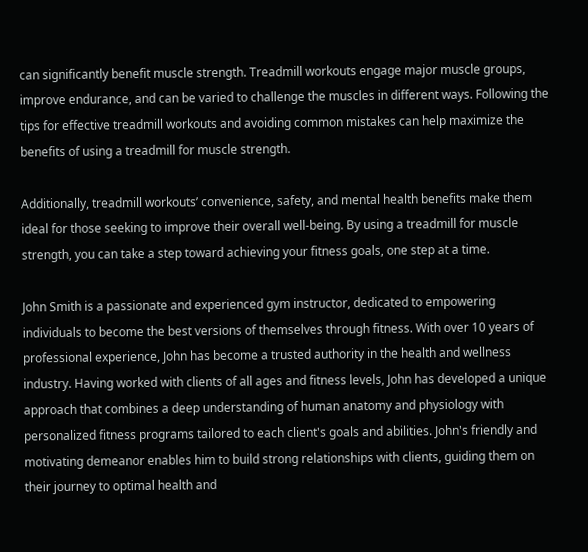can significantly benefit muscle strength. Treadmill workouts engage major muscle groups, improve endurance, and can be varied to challenge the muscles in different ways. Following the tips for effective treadmill workouts and avoiding common mistakes can help maximize the benefits of using a treadmill for muscle strength.

Additionally, treadmill workouts’ convenience, safety, and mental health benefits make them ideal for those seeking to improve their overall well-being. By using a treadmill for muscle strength, you can take a step toward achieving your fitness goals, one step at a time.

John Smith is a passionate and experienced gym instructor, dedicated to empowering individuals to become the best versions of themselves through fitness. With over 10 years of professional experience, John has become a trusted authority in the health and wellness industry. Having worked with clients of all ages and fitness levels, John has developed a unique approach that combines a deep understanding of human anatomy and physiology with personalized fitness programs tailored to each client's goals and abilities. John's friendly and motivating demeanor enables him to build strong relationships with clients, guiding them on their journey to optimal health and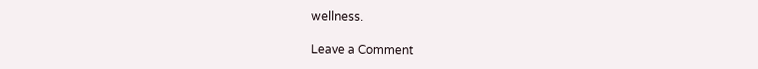wellness.

Leave a Comment